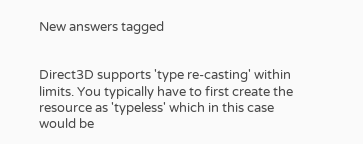New answers tagged


Direct3D supports 'type re-casting' within limits. You typically have to first create the resource as 'typeless' which in this case would be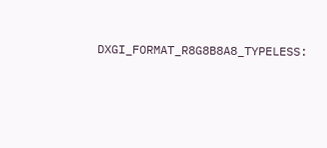DXGI_FORMAT_R8G8B8A8_TYPELESS: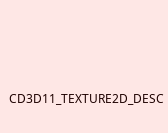CD3D11_TEXTURE2D_DESC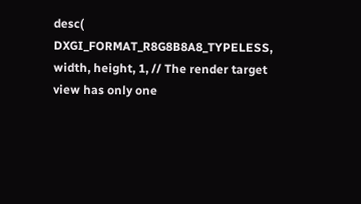desc( DXGI_FORMAT_R8G8B8A8_TYPELESS, width, height, 1, // The render target view has only one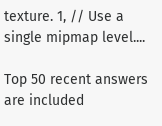texture. 1, // Use a single mipmap level....

Top 50 recent answers are included